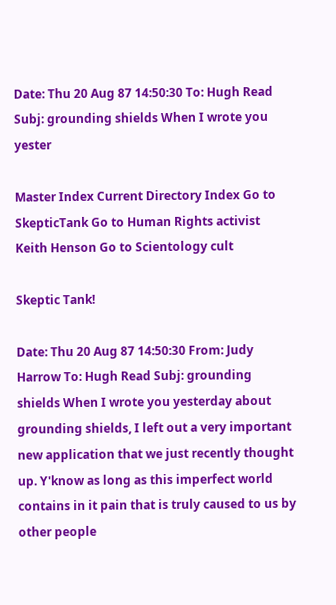Date: Thu 20 Aug 87 14:50:30 To: Hugh Read Subj: grounding shields When I wrote you yester

Master Index Current Directory Index Go to SkepticTank Go to Human Rights activist Keith Henson Go to Scientology cult

Skeptic Tank!

Date: Thu 20 Aug 87 14:50:30 From: Judy Harrow To: Hugh Read Subj: grounding shields When I wrote you yesterday about grounding shields, I left out a very important new application that we just recently thought up. Y'know as long as this imperfect world contains in it pain that is truly caused to us by other people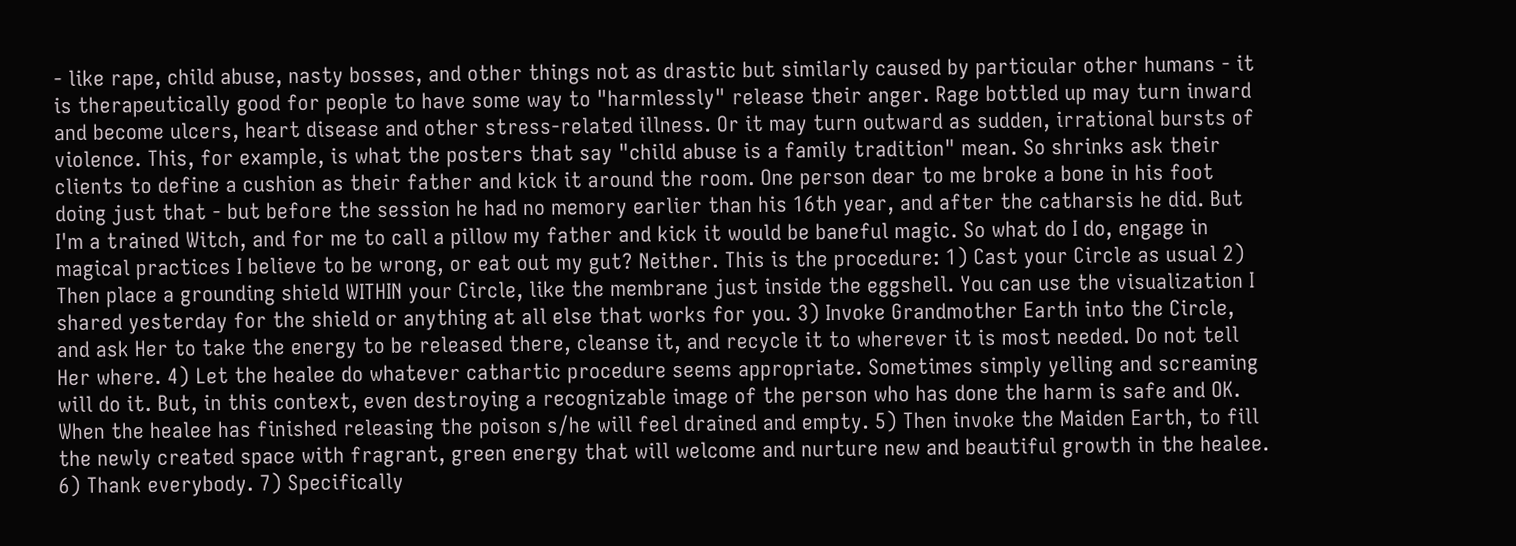- like rape, child abuse, nasty bosses, and other things not as drastic but similarly caused by particular other humans - it is therapeutically good for people to have some way to "harmlessly" release their anger. Rage bottled up may turn inward and become ulcers, heart disease and other stress-related illness. Or it may turn outward as sudden, irrational bursts of violence. This, for example, is what the posters that say "child abuse is a family tradition" mean. So shrinks ask their clients to define a cushion as their father and kick it around the room. One person dear to me broke a bone in his foot doing just that - but before the session he had no memory earlier than his 16th year, and after the catharsis he did. But I'm a trained Witch, and for me to call a pillow my father and kick it would be baneful magic. So what do I do, engage in magical practices I believe to be wrong, or eat out my gut? Neither. This is the procedure: 1) Cast your Circle as usual 2) Then place a grounding shield WITHIN your Circle, like the membrane just inside the eggshell. You can use the visualization I shared yesterday for the shield or anything at all else that works for you. 3) Invoke Grandmother Earth into the Circle, and ask Her to take the energy to be released there, cleanse it, and recycle it to wherever it is most needed. Do not tell Her where. 4) Let the healee do whatever cathartic procedure seems appropriate. Sometimes simply yelling and screaming will do it. But, in this context, even destroying a recognizable image of the person who has done the harm is safe and OK. When the healee has finished releasing the poison s/he will feel drained and empty. 5) Then invoke the Maiden Earth, to fill the newly created space with fragrant, green energy that will welcome and nurture new and beautiful growth in the healee. 6) Thank everybody. 7) Specifically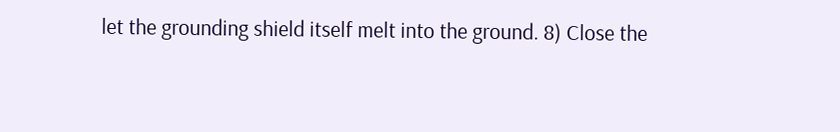let the grounding shield itself melt into the ground. 8) Close the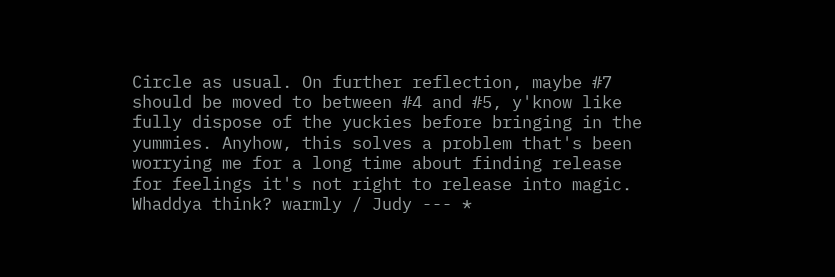Circle as usual. On further reflection, maybe #7 should be moved to between #4 and #5, y'know like fully dispose of the yuckies before bringing in the yummies. Anyhow, this solves a problem that's been worrying me for a long time about finding release for feelings it's not right to release into magic. Whaddya think? warmly / Judy --- *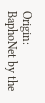Origin: BaphoNet by the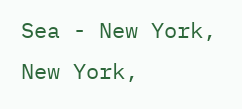Sea - New York, New York,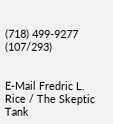(718) 499-9277 (107/293)


E-Mail Fredric L. Rice / The Skeptic Tank